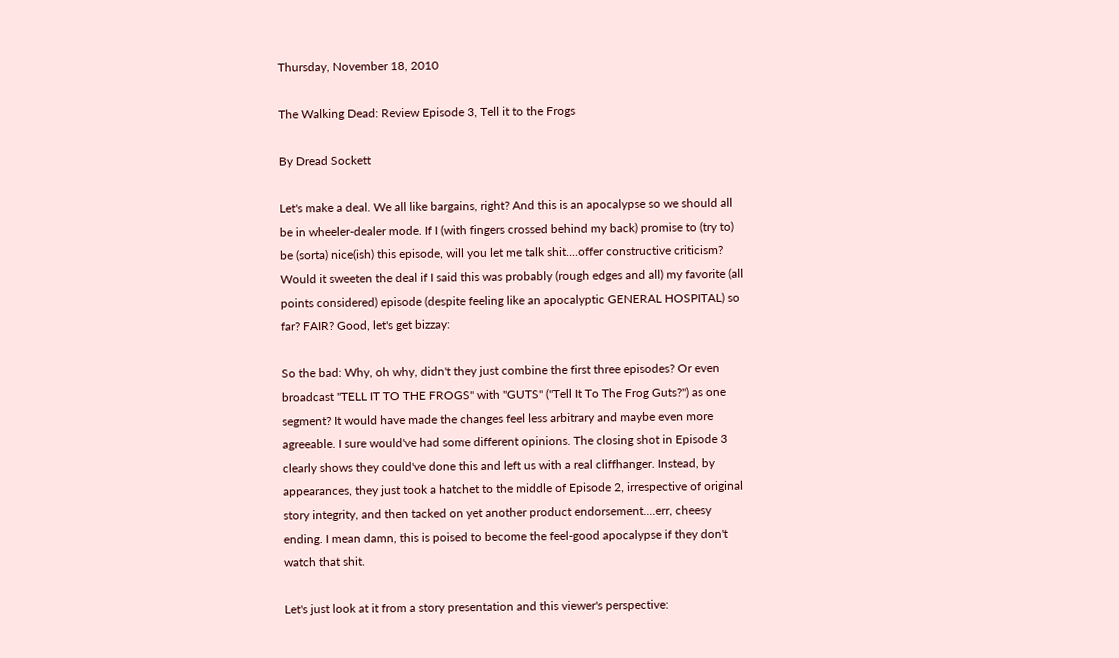Thursday, November 18, 2010

The Walking Dead: Review Episode 3, Tell it to the Frogs

By Dread Sockett

Let's make a deal. We all like bargains, right? And this is an apocalypse so we should all be in wheeler-dealer mode. If I (with fingers crossed behind my back) promise to (try to) be (sorta) nice(ish) this episode, will you let me talk shit....offer constructive criticism? Would it sweeten the deal if I said this was probably (rough edges and all) my favorite (all points considered) episode (despite feeling like an apocalyptic GENERAL HOSPITAL) so far? FAIR? Good, let's get bizzay:

So the bad: Why, oh why, didn't they just combine the first three episodes? Or even broadcast "TELL IT TO THE FROGS" with "GUTS" ("Tell It To The Frog Guts?") as one segment? It would have made the changes feel less arbitrary and maybe even more agreeable. I sure would've had some different opinions. The closing shot in Episode 3 clearly shows they could've done this and left us with a real cliffhanger. Instead, by appearances, they just took a hatchet to the middle of Episode 2, irrespective of original story integrity, and then tacked on yet another product endorsement....err, cheesy ending. I mean damn, this is poised to become the feel-good apocalypse if they don't watch that shit.

Let's just look at it from a story presentation and this viewer's perspective: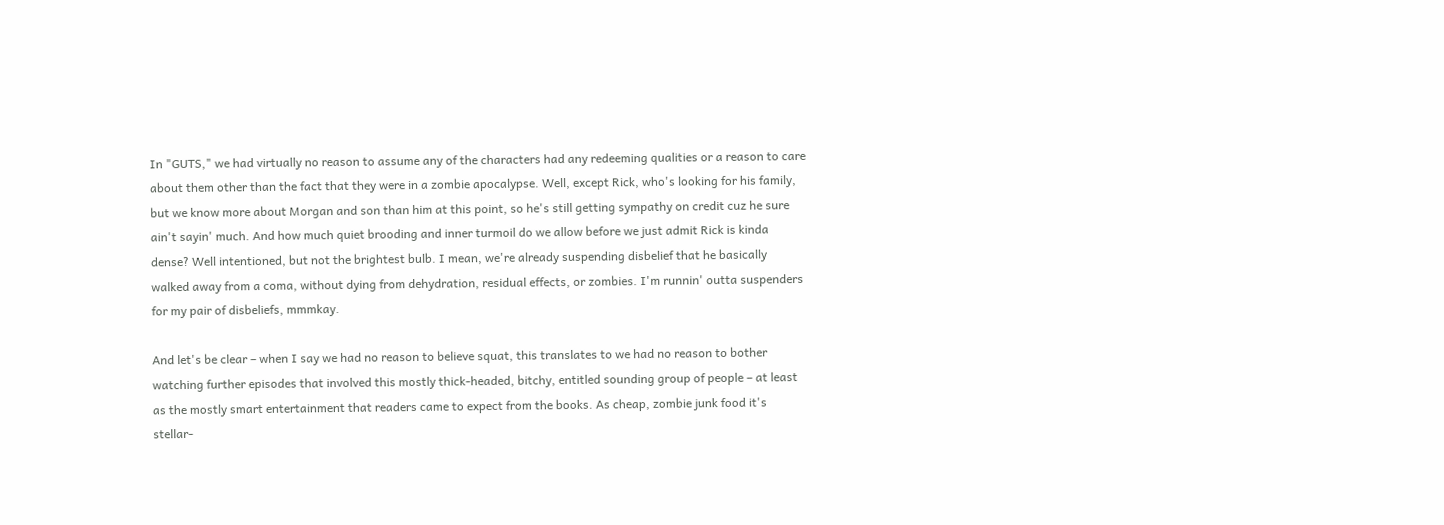In "GUTS," we had virtually no reason to assume any of the characters had any redeeming qualities or a reason to care about them other than the fact that they were in a zombie apocalypse. Well, except Rick, who's looking for his family, but we know more about Morgan and son than him at this point, so he's still getting sympathy on credit cuz he sure ain't sayin' much. And how much quiet brooding and inner turmoil do we allow before we just admit Rick is kinda dense? Well intentioned, but not the brightest bulb. I mean, we're already suspending disbelief that he basically walked away from a coma, without dying from dehydration, residual effects, or zombies. I'm runnin' outta suspenders for my pair of disbeliefs, mmmkay.

And let's be clear – when I say we had no reason to believe squat, this translates to we had no reason to bother watching further episodes that involved this mostly thick-headed, bitchy, entitled sounding group of people – at least as the mostly smart entertainment that readers came to expect from the books. As cheap, zombie junk food it's stellar-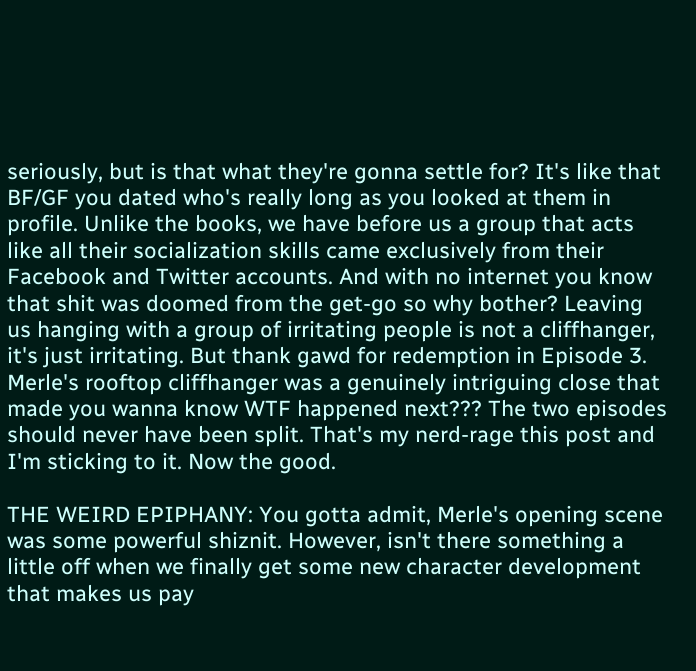seriously, but is that what they're gonna settle for? It's like that BF/GF you dated who's really long as you looked at them in profile. Unlike the books, we have before us a group that acts like all their socialization skills came exclusively from their Facebook and Twitter accounts. And with no internet you know that shit was doomed from the get-go so why bother? Leaving us hanging with a group of irritating people is not a cliffhanger, it's just irritating. But thank gawd for redemption in Episode 3. Merle's rooftop cliffhanger was a genuinely intriguing close that made you wanna know WTF happened next??? The two episodes should never have been split. That's my nerd-rage this post and I'm sticking to it. Now the good.

THE WEIRD EPIPHANY: You gotta admit, Merle's opening scene was some powerful shiznit. However, isn't there something a little off when we finally get some new character development that makes us pay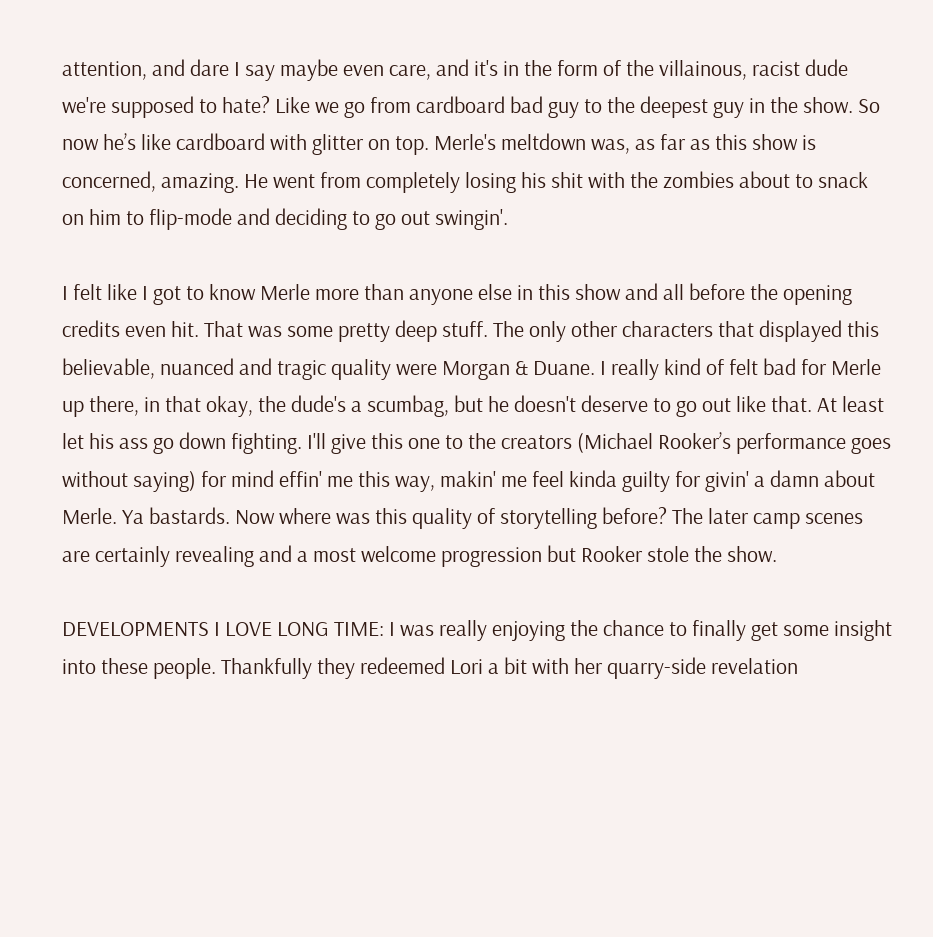attention, and dare I say maybe even care, and it's in the form of the villainous, racist dude we're supposed to hate? Like we go from cardboard bad guy to the deepest guy in the show. So now he’s like cardboard with glitter on top. Merle's meltdown was, as far as this show is concerned, amazing. He went from completely losing his shit with the zombies about to snack on him to flip-mode and deciding to go out swingin'.

I felt like I got to know Merle more than anyone else in this show and all before the opening credits even hit. That was some pretty deep stuff. The only other characters that displayed this believable, nuanced and tragic quality were Morgan & Duane. I really kind of felt bad for Merle up there, in that okay, the dude's a scumbag, but he doesn't deserve to go out like that. At least let his ass go down fighting. I'll give this one to the creators (Michael Rooker’s performance goes without saying) for mind effin' me this way, makin' me feel kinda guilty for givin' a damn about Merle. Ya bastards. Now where was this quality of storytelling before? The later camp scenes are certainly revealing and a most welcome progression but Rooker stole the show.

DEVELOPMENTS I LOVE LONG TIME: I was really enjoying the chance to finally get some insight into these people. Thankfully they redeemed Lori a bit with her quarry-side revelation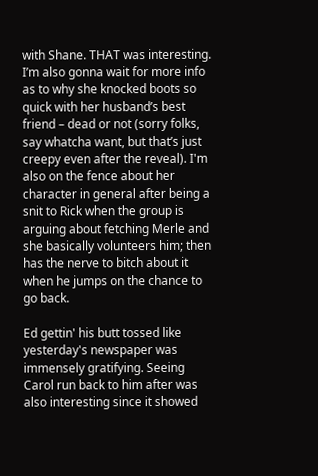with Shane. THAT was interesting. I’m also gonna wait for more info as to why she knocked boots so quick with her husband’s best friend – dead or not (sorry folks, say whatcha want, but that’s just creepy even after the reveal). I'm also on the fence about her character in general after being a snit to Rick when the group is arguing about fetching Merle and she basically volunteers him; then has the nerve to bitch about it when he jumps on the chance to go back.

Ed gettin' his butt tossed like yesterday's newspaper was immensely gratifying. Seeing Carol run back to him after was also interesting since it showed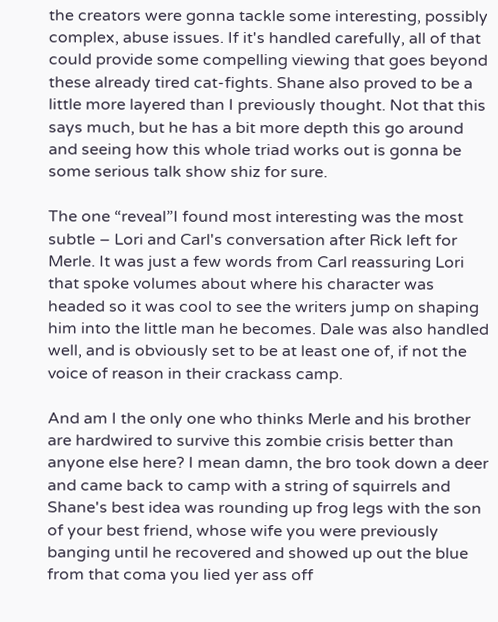the creators were gonna tackle some interesting, possibly complex, abuse issues. If it's handled carefully, all of that could provide some compelling viewing that goes beyond these already tired cat-fights. Shane also proved to be a little more layered than I previously thought. Not that this says much, but he has a bit more depth this go around and seeing how this whole triad works out is gonna be some serious talk show shiz for sure.

The one “reveal”I found most interesting was the most subtle – Lori and Carl's conversation after Rick left for Merle. It was just a few words from Carl reassuring Lori that spoke volumes about where his character was headed so it was cool to see the writers jump on shaping him into the little man he becomes. Dale was also handled well, and is obviously set to be at least one of, if not the voice of reason in their crackass camp.

And am I the only one who thinks Merle and his brother are hardwired to survive this zombie crisis better than anyone else here? I mean damn, the bro took down a deer and came back to camp with a string of squirrels and Shane's best idea was rounding up frog legs with the son of your best friend, whose wife you were previously banging until he recovered and showed up out the blue from that coma you lied yer ass off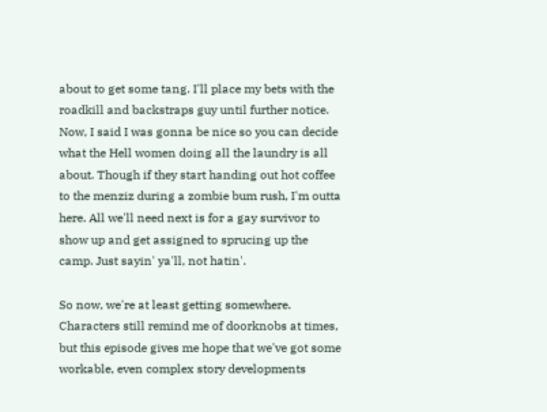about to get some tang. I'll place my bets with the roadkill and backstraps guy until further notice. Now, I said I was gonna be nice so you can decide what the Hell women doing all the laundry is all about. Though if they start handing out hot coffee to the menziz during a zombie bum rush, I'm outta here. All we'll need next is for a gay survivor to show up and get assigned to sprucing up the camp. Just sayin' ya'll, not hatin'.

So now, we're at least getting somewhere. Characters still remind me of doorknobs at times, but this episode gives me hope that we've got some workable, even complex story developments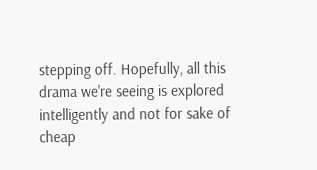stepping off. Hopefully, all this drama we're seeing is explored intelligently and not for sake of cheap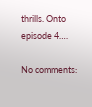thrills. Onto episode 4….

No comments: